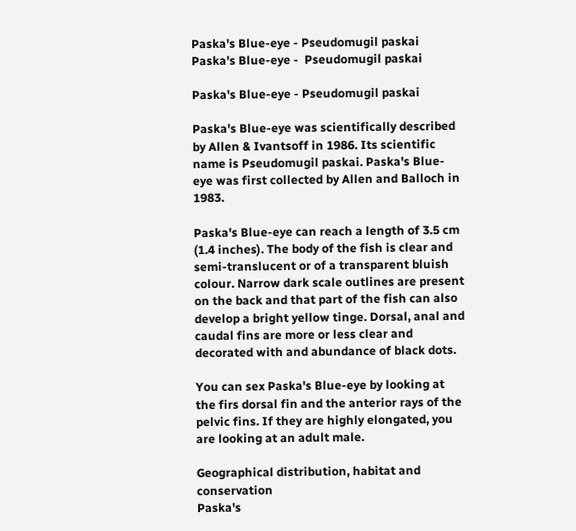Paska's Blue-eye - Pseudomugil paskai
Paska's Blue-eye -  Pseudomugil paskai

Paska's Blue-eye - Pseudomugil paskai

Paska's Blue-eye was scientifically described by Allen & Ivantsoff in 1986. Its scientific name is Pseudomugil paskai. Paska's Blue-eye was first collected by Allen and Balloch in 1983.

Paska's Blue-eye can reach a length of 3.5 cm (1.4 inches). The body of the fish is clear and semi-translucent or of a transparent bluish colour. Narrow dark scale outlines are present on the back and that part of the fish can also develop a bright yellow tinge. Dorsal, anal and caudal fins are more or less clear and decorated with and abundance of black dots.

You can sex Paska's Blue-eye by looking at the firs dorsal fin and the anterior rays of the pelvic fins. If they are highly elongated, you are looking at an adult male.

Geographical distribution, habitat and conservation
Paska's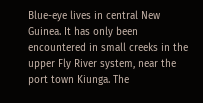Blue-eye lives in central New Guinea. It has only been encountered in small creeks in the upper Fly River system, near the port town Kiunga. The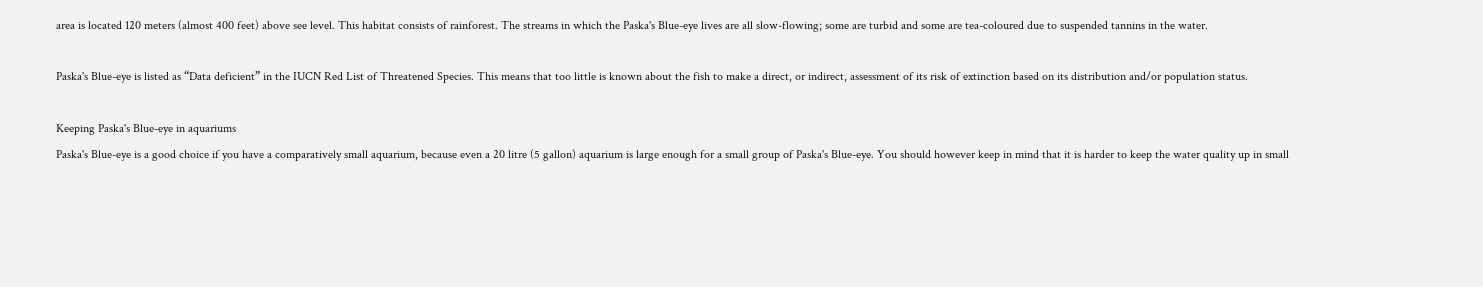area is located 120 meters (almost 400 feet) above see level. This habitat consists of rainforest. The streams in which the Paska's Blue-eye lives are all slow-flowing; some are turbid and some are tea-coloured due to suspended tannins in the water.

Paska's Blue-eye is listed as “Data deficient” in the IUCN Red List of Threatened Species. This means that too little is known about the fish to make a direct, or indirect, assessment of its risk of extinction based on its distribution and/or population status.

Keeping Paska's Blue-eye in aquariums
Paska's Blue-eye is a good choice if you have a comparatively small aquarium, because even a 20 litre (5 gallon) aquarium is large enough for a small group of Paska's Blue-eye. You should however keep in mind that it is harder to keep the water quality up in small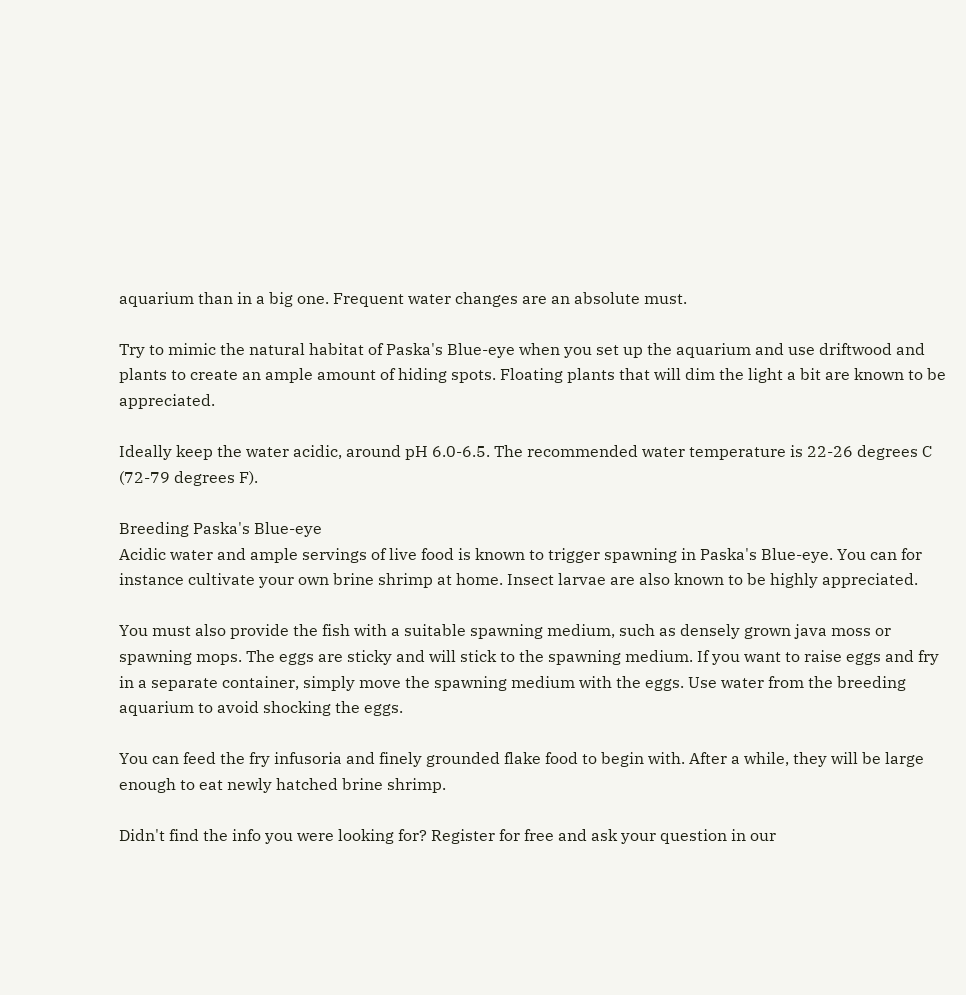aquarium than in a big one. Frequent water changes are an absolute must.

Try to mimic the natural habitat of Paska's Blue-eye when you set up the aquarium and use driftwood and plants to create an ample amount of hiding spots. Floating plants that will dim the light a bit are known to be appreciated.

Ideally keep the water acidic, around pH 6.0-6.5. The recommended water temperature is 22-26 degrees C (72-79 degrees F).

Breeding Paska's Blue-eye
Acidic water and ample servings of live food is known to trigger spawning in Paska's Blue-eye. You can for instance cultivate your own brine shrimp at home. Insect larvae are also known to be highly appreciated.

You must also provide the fish with a suitable spawning medium, such as densely grown java moss or spawning mops. The eggs are sticky and will stick to the spawning medium. If you want to raise eggs and fry in a separate container, simply move the spawning medium with the eggs. Use water from the breeding aquarium to avoid shocking the eggs.

You can feed the fry infusoria and finely grounded flake food to begin with. After a while, they will be large enough to eat newly hatched brine shrimp.

Didn't find the info you were looking for? Register for free and ask your question in our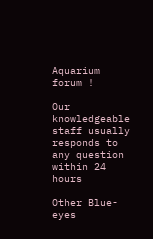Aquarium forum !

Our knowledgeable staff usually responds to any question within 24 hours

Other Blue-eyes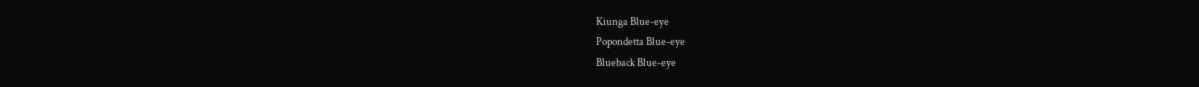Kiunga Blue-eye
Popondetta Blue-eye
Blueback Blue-eye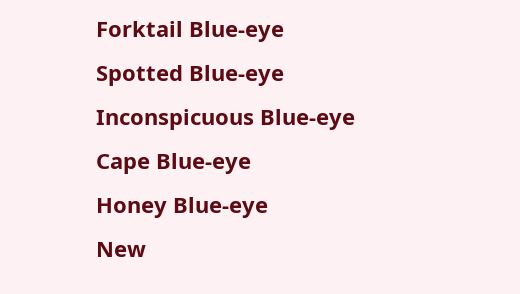Forktail Blue-eye
Spotted Blue-eye
Inconspicuous Blue-eye
Cape Blue-eye
Honey Blue-eye
New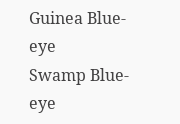Guinea Blue-eye
Swamp Blue-eye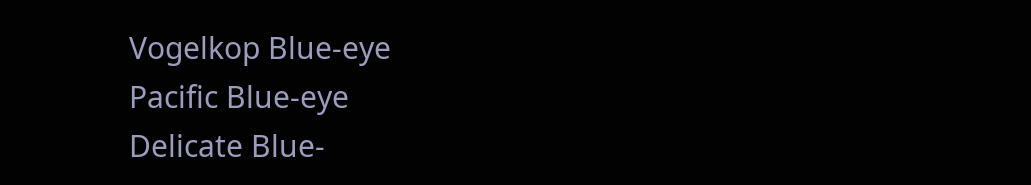Vogelkop Blue-eye
Pacific Blue-eye
Delicate Blue-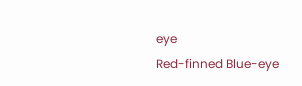eye
Red-finned Blue-eye